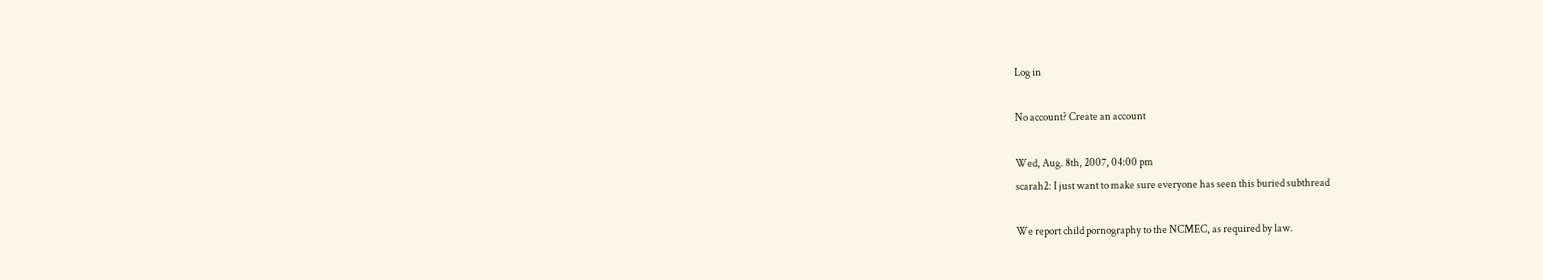Log in

No account? Create an account

Wed, Aug. 8th, 2007, 04:00 pm
scarah2: I just want to make sure everyone has seen this buried subthread

We report child pornography to the NCMEC, as required by law.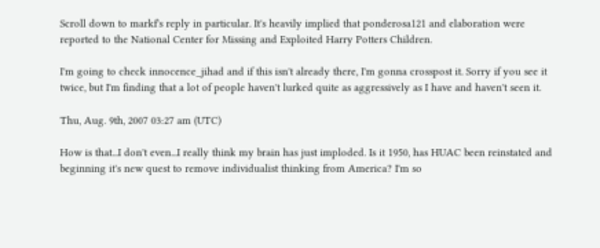Scroll down to markf's reply in particular. It's heavily implied that ponderosa121 and elaboration were reported to the National Center for Missing and Exploited Harry Potters Children.

I'm going to check innocence_jihad and if this isn't already there, I'm gonna crosspost it. Sorry if you see it twice, but I'm finding that a lot of people haven't lurked quite as aggressively as I have and haven't seen it.

Thu, Aug. 9th, 2007 03:27 am (UTC)

How is that...I don't even...I really think my brain has just imploded. Is it 1950, has HUAC been reinstated and beginning it's new quest to remove individualist thinking from America? I'm so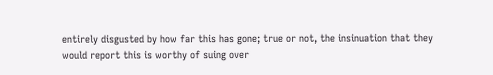entirely disgusted by how far this has gone; true or not, the insinuation that they would report this is worthy of suing over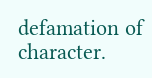defamation of character.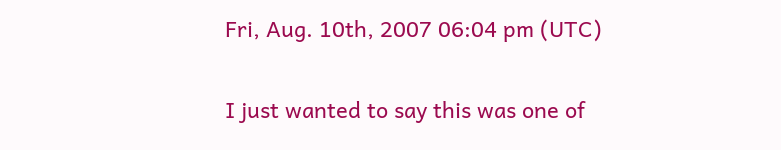Fri, Aug. 10th, 2007 06:04 pm (UTC)

I just wanted to say this was one of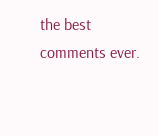the best comments ever.